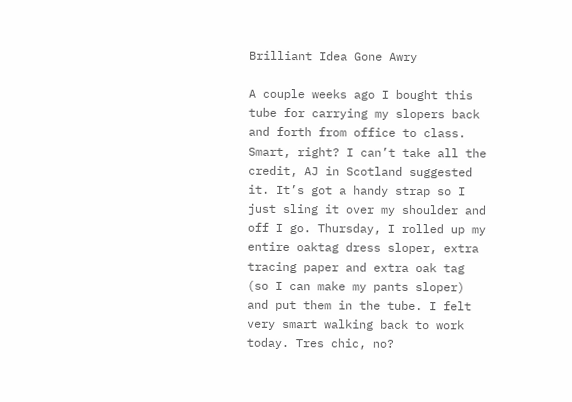Brilliant Idea Gone Awry

A couple weeks ago I bought this tube for carrying my slopers back and forth from office to class. Smart, right? I can’t take all the credit, AJ in Scotland suggested it. It’s got a handy strap so I just sling it over my shoulder and off I go. Thursday, I rolled up my entire oaktag dress sloper, extra tracing paper and extra oak tag (so I can make my pants sloper) and put them in the tube. I felt very smart walking back to work today. Tres chic, no?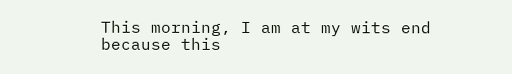This morning, I am at my wits end because this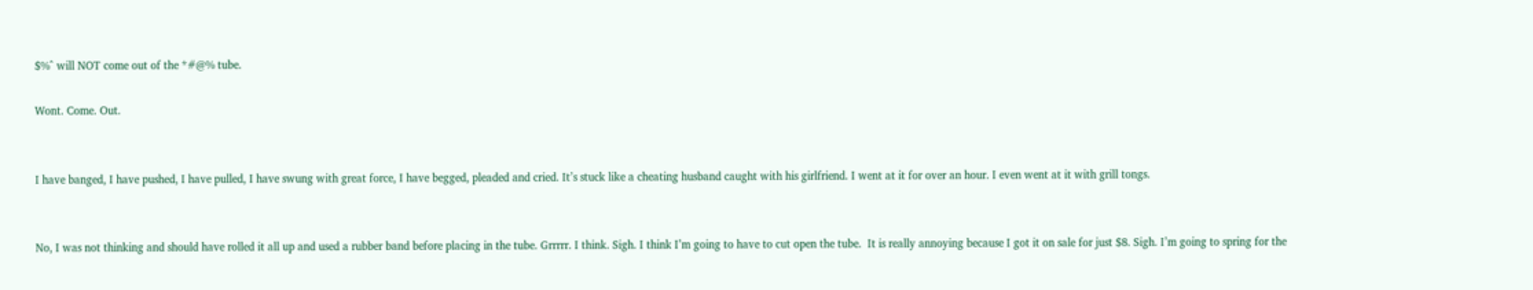$%^ will NOT come out of the *#@% tube.

Wont. Come. Out.


I have banged, I have pushed, I have pulled, I have swung with great force, I have begged, pleaded and cried. It’s stuck like a cheating husband caught with his girlfriend. I went at it for over an hour. I even went at it with grill tongs.


No, I was not thinking and should have rolled it all up and used a rubber band before placing in the tube. Grrrrr. I think. Sigh. I think I’m going to have to cut open the tube.  It is really annoying because I got it on sale for just $8. Sigh. I’m going to spring for the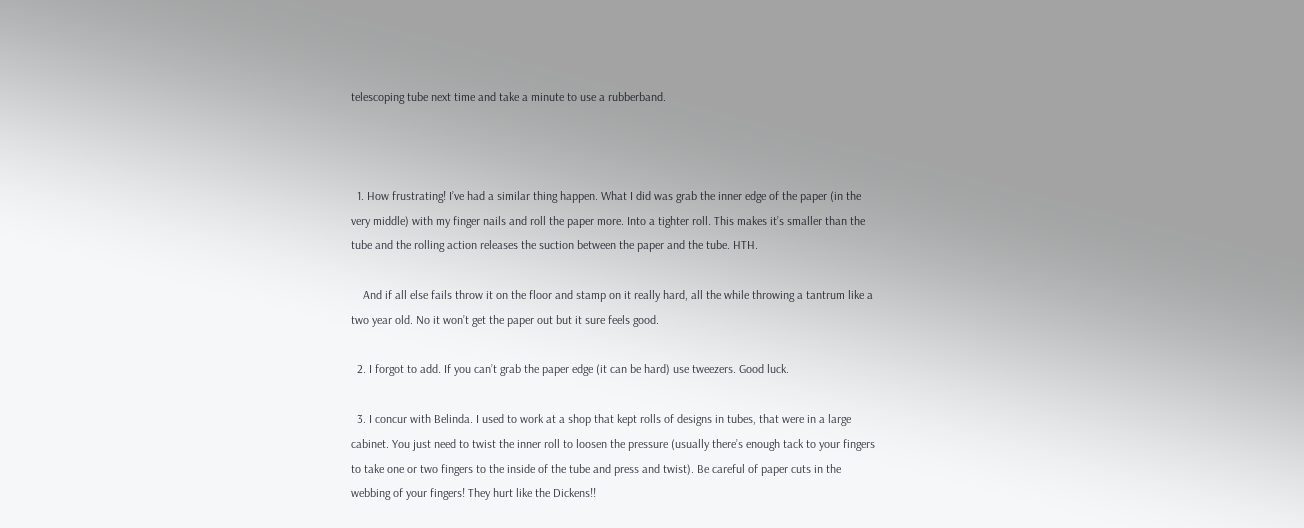telescoping tube next time and take a minute to use a rubberband.



  1. How frustrating! I’ve had a similar thing happen. What I did was grab the inner edge of the paper (in the very middle) with my finger nails and roll the paper more. Into a tighter roll. This makes it’s smaller than the tube and the rolling action releases the suction between the paper and the tube. HTH.

    And if all else fails throw it on the floor and stamp on it really hard, all the while throwing a tantrum like a two year old. No it won’t get the paper out but it sure feels good.

  2. I forgot to add. If you can’t grab the paper edge (it can be hard) use tweezers. Good luck.

  3. I concur with Belinda. I used to work at a shop that kept rolls of designs in tubes, that were in a large cabinet. You just need to twist the inner roll to loosen the pressure (usually there’s enough tack to your fingers to take one or two fingers to the inside of the tube and press and twist). Be careful of paper cuts in the webbing of your fingers! They hurt like the Dickens!!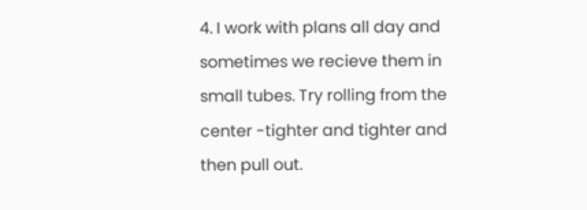4. I work with plans all day and sometimes we recieve them in small tubes. Try rolling from the center -tighter and tighter and then pull out.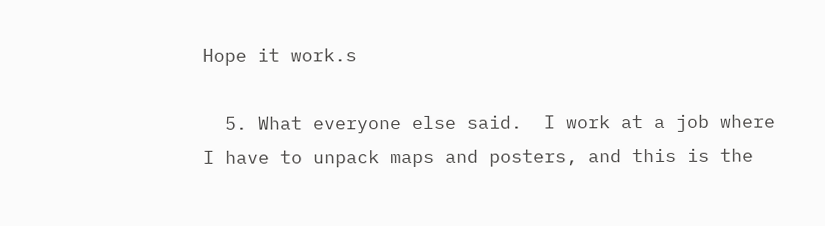Hope it work.s

  5. What everyone else said.  I work at a job where I have to unpack maps and posters, and this is the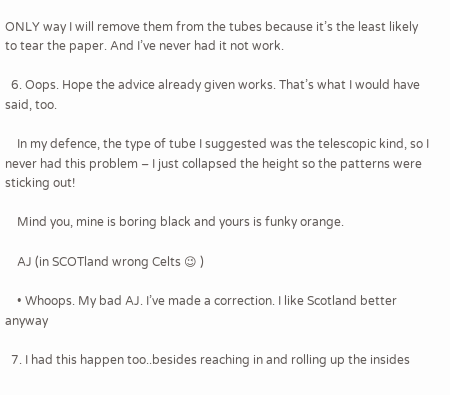ONLY way I will remove them from the tubes because it’s the least likely to tear the paper. And I’ve never had it not work.

  6. Oops. Hope the advice already given works. That’s what I would have said, too.

    In my defence, the type of tube I suggested was the telescopic kind, so I never had this problem – I just collapsed the height so the patterns were sticking out!

    Mind you, mine is boring black and yours is funky orange.

    AJ (in SCOTland wrong Celts 😉 )

    • Whoops. My bad AJ. I’ve made a correction. I like Scotland better anyway

  7. I had this happen too..besides reaching in and rolling up the insides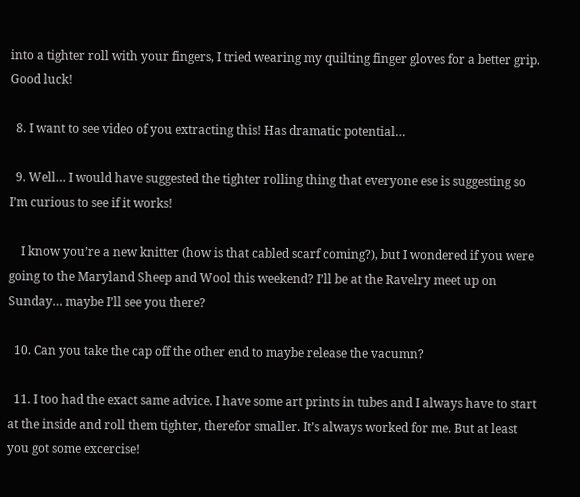into a tighter roll with your fingers, I tried wearing my quilting finger gloves for a better grip. Good luck!

  8. I want to see video of you extracting this! Has dramatic potential…

  9. Well… I would have suggested the tighter rolling thing that everyone ese is suggesting so I’m curious to see if it works!

    I know you’re a new knitter (how is that cabled scarf coming?), but I wondered if you were going to the Maryland Sheep and Wool this weekend? I’ll be at the Ravelry meet up on Sunday… maybe I’ll see you there?

  10. Can you take the cap off the other end to maybe release the vacumn?

  11. I too had the exact same advice. I have some art prints in tubes and I always have to start at the inside and roll them tighter, therefor smaller. It’s always worked for me. But at least you got some excercise!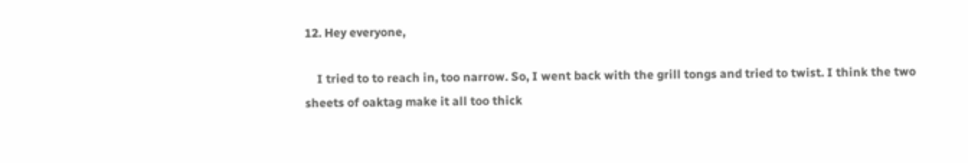12. Hey everyone,

    I tried to to reach in, too narrow. So, I went back with the grill tongs and tried to twist. I think the two sheets of oaktag make it all too thick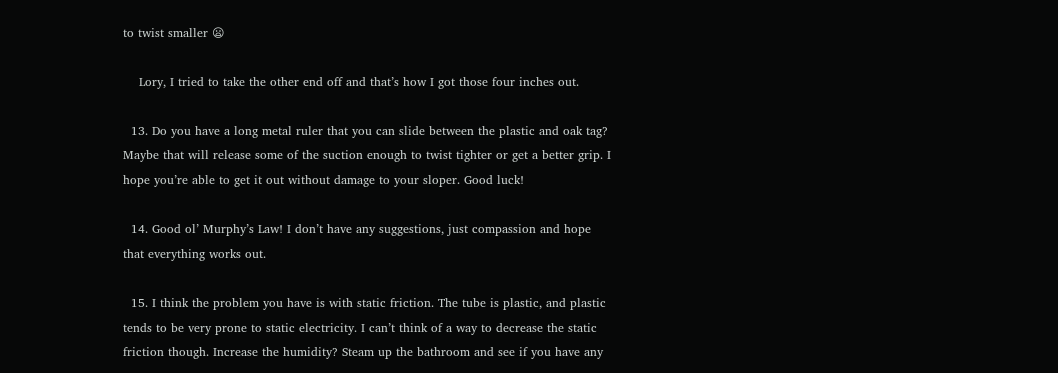to twist smaller 😦

    Lory, I tried to take the other end off and that’s how I got those four inches out.

  13. Do you have a long metal ruler that you can slide between the plastic and oak tag? Maybe that will release some of the suction enough to twist tighter or get a better grip. I hope you’re able to get it out without damage to your sloper. Good luck!

  14. Good ol’ Murphy’s Law! I don’t have any suggestions, just compassion and hope that everything works out.

  15. I think the problem you have is with static friction. The tube is plastic, and plastic tends to be very prone to static electricity. I can’t think of a way to decrease the static friction though. Increase the humidity? Steam up the bathroom and see if you have any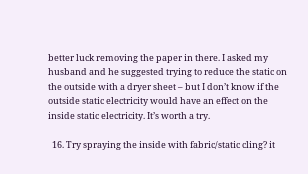better luck removing the paper in there. I asked my husband and he suggested trying to reduce the static on the outside with a dryer sheet – but I don’t know if the outside static electricity would have an effect on the inside static electricity. It’s worth a try.

  16. Try spraying the inside with fabric/static cling? it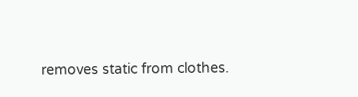removes static from clothes.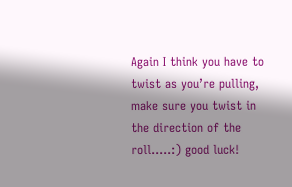Again I think you have to twist as you’re pulling, make sure you twist in the direction of the roll…..:) good luck!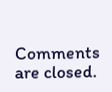Comments are closed.